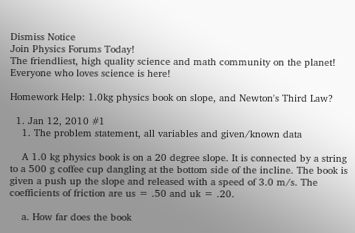Dismiss Notice
Join Physics Forums Today!
The friendliest, high quality science and math community on the planet! Everyone who loves science is here!

Homework Help: 1.0kg physics book on slope, and Newton's Third Law?

  1. Jan 12, 2010 #1
    1. The problem statement, all variables and given/known data

    A 1.0 kg physics book is on a 20 degree slope. It is connected by a string to a 500 g coffee cup dangling at the bottom side of the incline. The book is given a push up the slope and released with a speed of 3.0 m/s. The coefficients of friction are us = .50 and uk = .20.

    a. How far does the book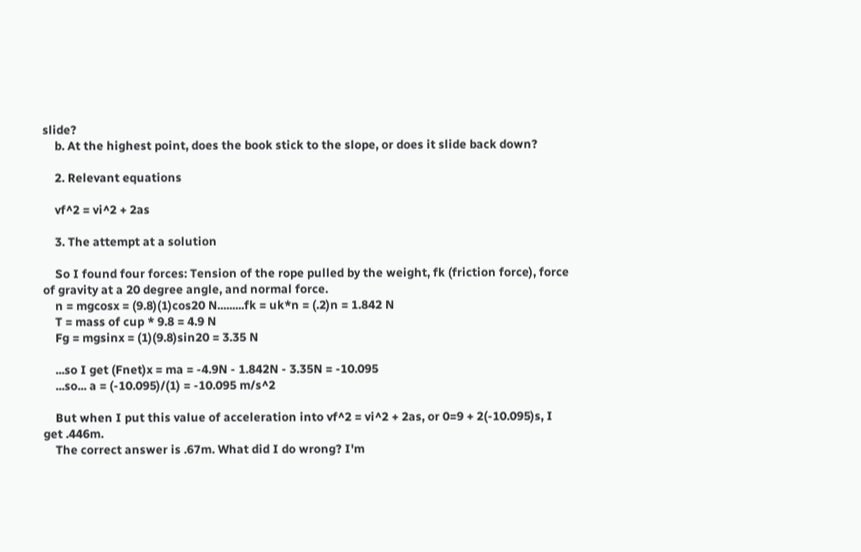slide?
    b. At the highest point, does the book stick to the slope, or does it slide back down?

    2. Relevant equations

    vf^2 = vi^2 + 2as

    3. The attempt at a solution

    So I found four forces: Tension of the rope pulled by the weight, fk (friction force), force of gravity at a 20 degree angle, and normal force.
    n = mgcosx = (9.8)(1)cos20 N.........fk = uk*n = (.2)n = 1.842 N
    T = mass of cup * 9.8 = 4.9 N
    Fg = mgsinx = (1)(9.8)sin20 = 3.35 N

    ...so I get (Fnet)x = ma = -4.9N - 1.842N - 3.35N = -10.095
    ...so... a = (-10.095)/(1) = -10.095 m/s^2

    But when I put this value of acceleration into vf^2 = vi^2 + 2as, or 0=9 + 2(-10.095)s, I get .446m.
    The correct answer is .67m. What did I do wrong? I'm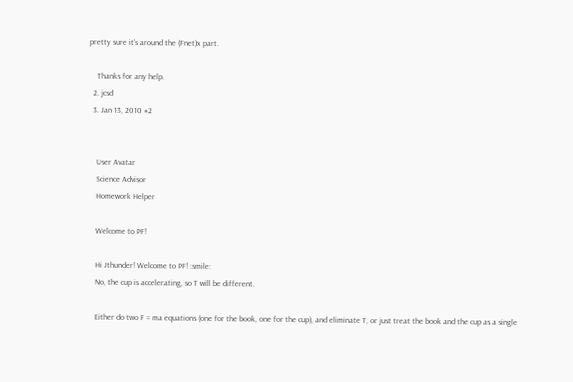pretty sure it's around the (Fnet)x part.

    Thanks for any help.
  2. jcsd
  3. Jan 13, 2010 #2


    User Avatar
    Science Advisor
    Homework Helper

    Welcome to PF!

    Hi Jthunder! Welcome to PF! :smile:
    No, the cup is accelerating, so T will be different.

    Either do two F = ma equations (one for the book, one for the cup), and eliminate T, or just treat the book and the cup as a single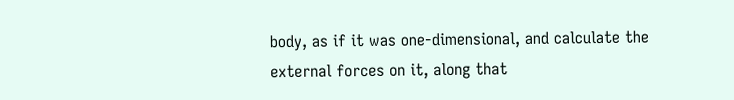body, as if it was one-dimensional, and calculate the external forces on it, along that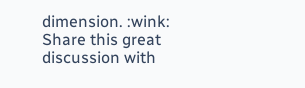dimension. :wink:
Share this great discussion with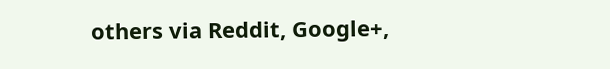others via Reddit, Google+,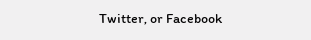Twitter, or Facebook